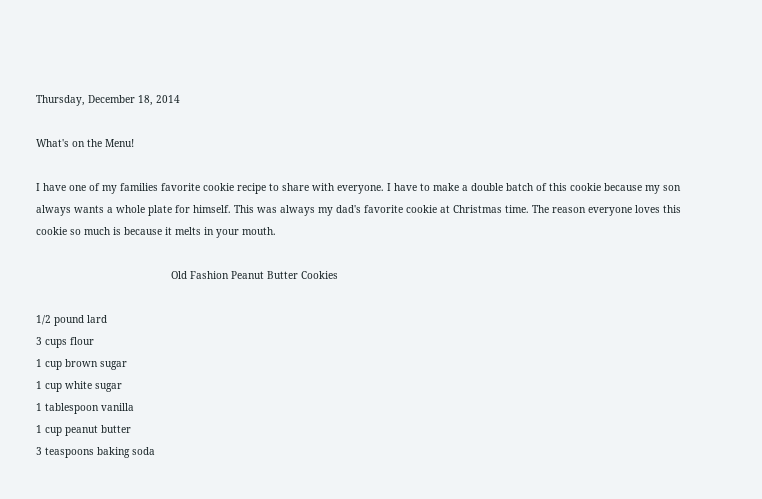Thursday, December 18, 2014

What's on the Menu!

I have one of my families favorite cookie recipe to share with everyone. I have to make a double batch of this cookie because my son always wants a whole plate for himself. This was always my dad's favorite cookie at Christmas time. The reason everyone loves this cookie so much is because it melts in your mouth.

                                             Old Fashion Peanut Butter Cookies

1/2 pound lard
3 cups flour
1 cup brown sugar
1 cup white sugar
1 tablespoon vanilla
1 cup peanut butter
3 teaspoons baking soda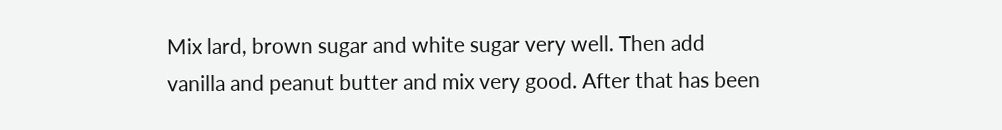Mix lard, brown sugar and white sugar very well. Then add vanilla and peanut butter and mix very good. After that has been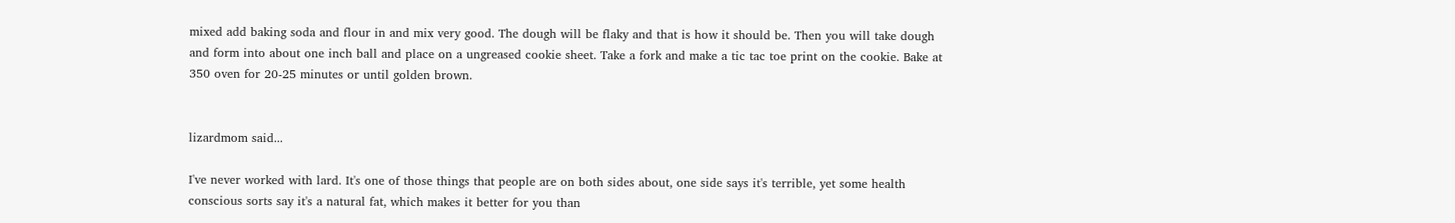mixed add baking soda and flour in and mix very good. The dough will be flaky and that is how it should be. Then you will take dough and form into about one inch ball and place on a ungreased cookie sheet. Take a fork and make a tic tac toe print on the cookie. Bake at 350 oven for 20-25 minutes or until golden brown.


lizardmom said...

I've never worked with lard. It's one of those things that people are on both sides about, one side says it's terrible, yet some health conscious sorts say it's a natural fat, which makes it better for you than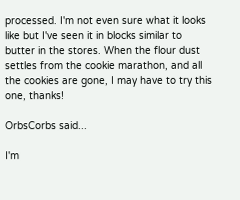processed. I'm not even sure what it looks like but I've seen it in blocks similar to butter in the stores. When the flour dust settles from the cookie marathon, and all the cookies are gone, I may have to try this one, thanks!

OrbsCorbs said...

I'm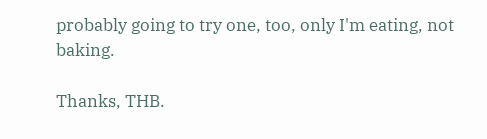probably going to try one, too, only I'm eating, not baking.

Thanks, THB.